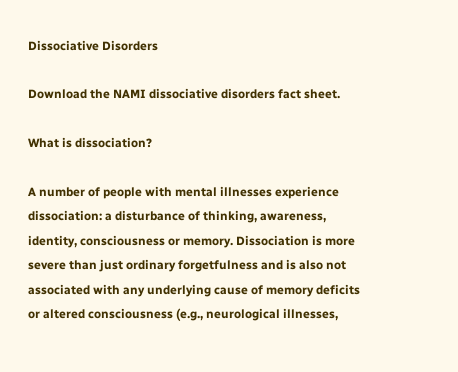Dissociative Disorders

Download the NAMI dissociative disorders fact sheet.

What is dissociation?

A number of people with mental illnesses experience dissociation: a disturbance of thinking, awareness, identity, consciousness or memory. Dissociation is more severe than just ordinary forgetfulness and is also not associated with any underlying cause of memory deficits or altered consciousness (e.g., neurological illnesses,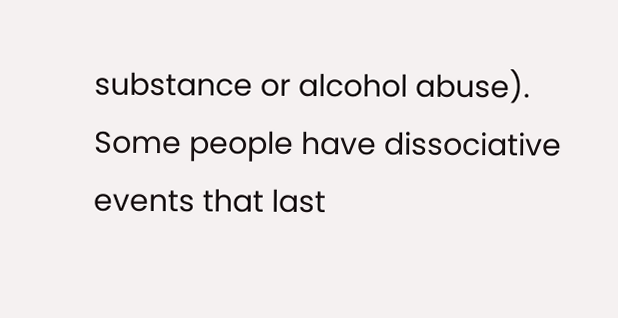substance or alcohol abuse). Some people have dissociative events that last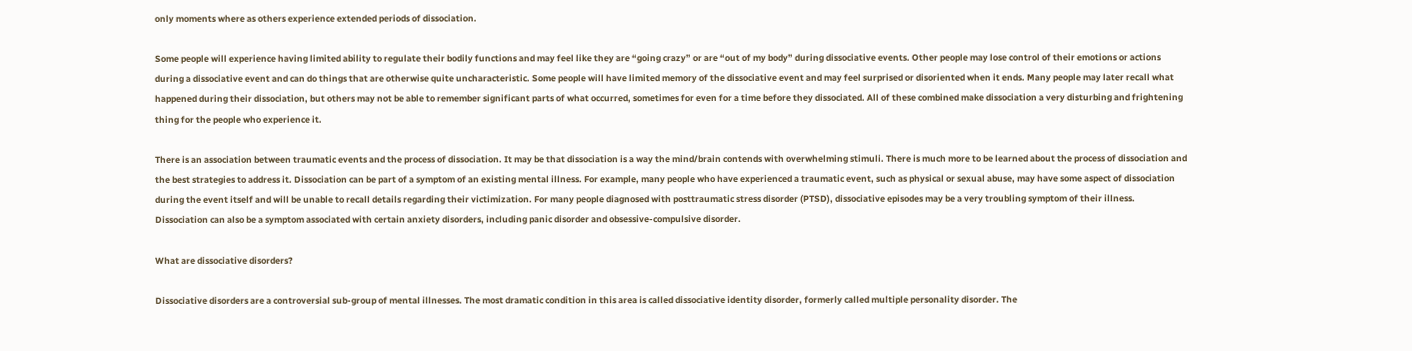only moments where as others experience extended periods of dissociation.

Some people will experience having limited ability to regulate their bodily functions and may feel like they are “going crazy” or are “out of my body” during dissociative events. Other people may lose control of their emotions or actions during a dissociative event and can do things that are otherwise quite uncharacteristic. Some people will have limited memory of the dissociative event and may feel surprised or disoriented when it ends. Many people may later recall what happened during their dissociation, but others may not be able to remember significant parts of what occurred, sometimes for even for a time before they dissociated. All of these combined make dissociation a very disturbing and frightening thing for the people who experience it.

There is an association between traumatic events and the process of dissociation. It may be that dissociation is a way the mind/brain contends with overwhelming stimuli. There is much more to be learned about the process of dissociation and the best strategies to address it. Dissociation can be part of a symptom of an existing mental illness. For example, many people who have experienced a traumatic event, such as physical or sexual abuse, may have some aspect of dissociation during the event itself and will be unable to recall details regarding their victimization. For many people diagnosed with posttraumatic stress disorder (PTSD), dissociative episodes may be a very troubling symptom of their illness. Dissociation can also be a symptom associated with certain anxiety disorders, including panic disorder and obsessive-compulsive disorder.

What are dissociative disorders?

Dissociative disorders are a controversial sub-group of mental illnesses. The most dramatic condition in this area is called dissociative identity disorder, formerly called multiple personality disorder. The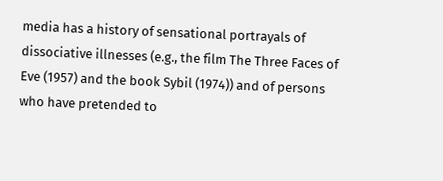media has a history of sensational portrayals of dissociative illnesses (e.g., the film The Three Faces of Eve (1957) and the book Sybil (1974)) and of persons who have pretended to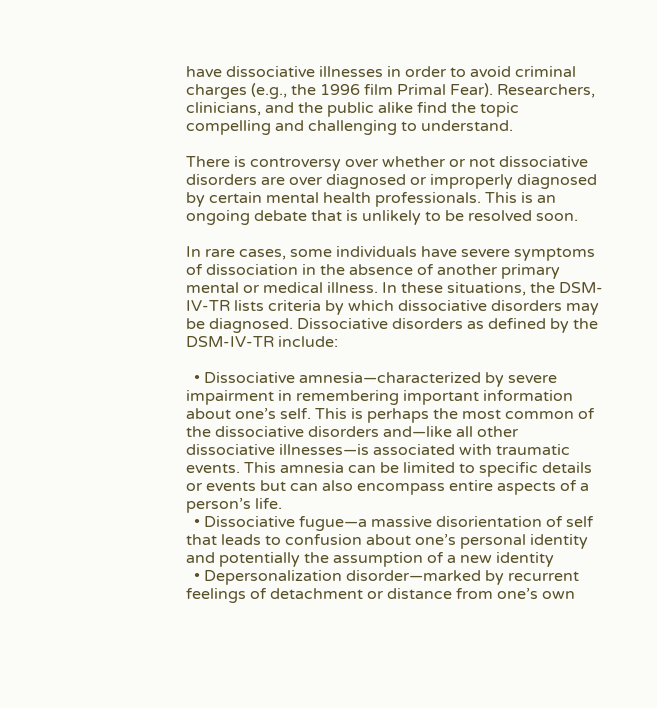have dissociative illnesses in order to avoid criminal charges (e.g., the 1996 film Primal Fear). Researchers, clinicians, and the public alike find the topic compelling and challenging to understand.

There is controversy over whether or not dissociative disorders are over diagnosed or improperly diagnosed by certain mental health professionals. This is an ongoing debate that is unlikely to be resolved soon.

In rare cases, some individuals have severe symptoms of dissociation in the absence of another primary mental or medical illness. In these situations, the DSM-IV-TR lists criteria by which dissociative disorders may be diagnosed. Dissociative disorders as defined by the DSM-IV-TR include:

  • Dissociative amnesia—characterized by severe impairment in remembering important information about one’s self. This is perhaps the most common of the dissociative disorders and—like all other dissociative illnesses—is associated with traumatic events. This amnesia can be limited to specific details or events but can also encompass entire aspects of a person’s life.
  • Dissociative fugue—a massive disorientation of self that leads to confusion about one’s personal identity and potentially the assumption of a new identity
  • Depersonalization disorder—marked by recurrent feelings of detachment or distance from one’s own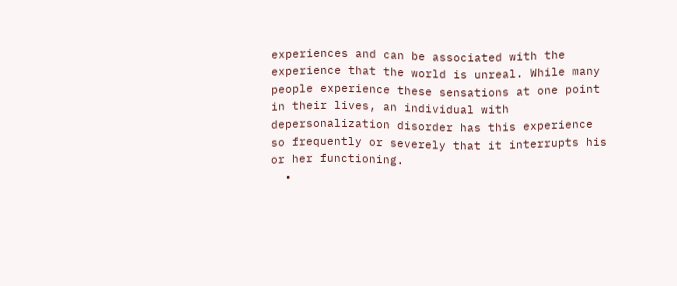experiences and can be associated with the experience that the world is unreal. While many people experience these sensations at one point in their lives, an individual with depersonalization disorder has this experience so frequently or severely that it interrupts his or her functioning.
  •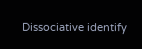Dissociative identify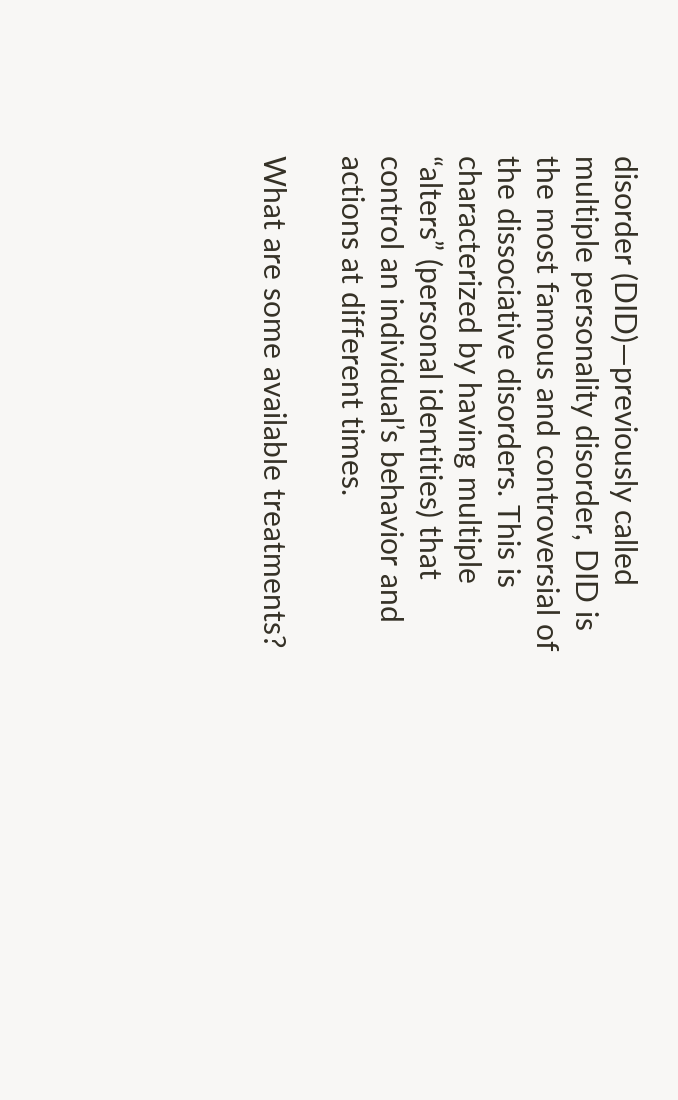disorder (DID)—previously called multiple personality disorder, DID is the most famous and controversial of the dissociative disorders. This is characterized by having multiple “alters” (personal identities) that control an individual’s behavior and actions at different times.

What are some available treatments?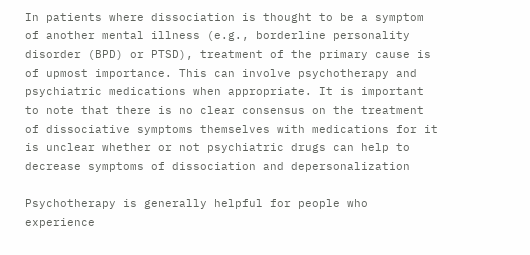In patients where dissociation is thought to be a symptom of another mental illness (e.g., borderline personality disorder (BPD) or PTSD), treatment of the primary cause is of upmost importance. This can involve psychotherapy and psychiatric medications when appropriate. It is important to note that there is no clear consensus on the treatment of dissociative symptoms themselves with medications for it is unclear whether or not psychiatric drugs can help to decrease symptoms of dissociation and depersonalization

Psychotherapy is generally helpful for people who experience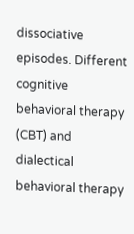dissociative episodes. Different cognitive behavioral therapy (CBT) and dialectical behavioral therapy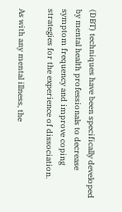(DBT) techniques have been specifically developed by mental health professionals to decrease symptom frequency and improve coping strategies for the experience of dissociation.

As with any mental illness, the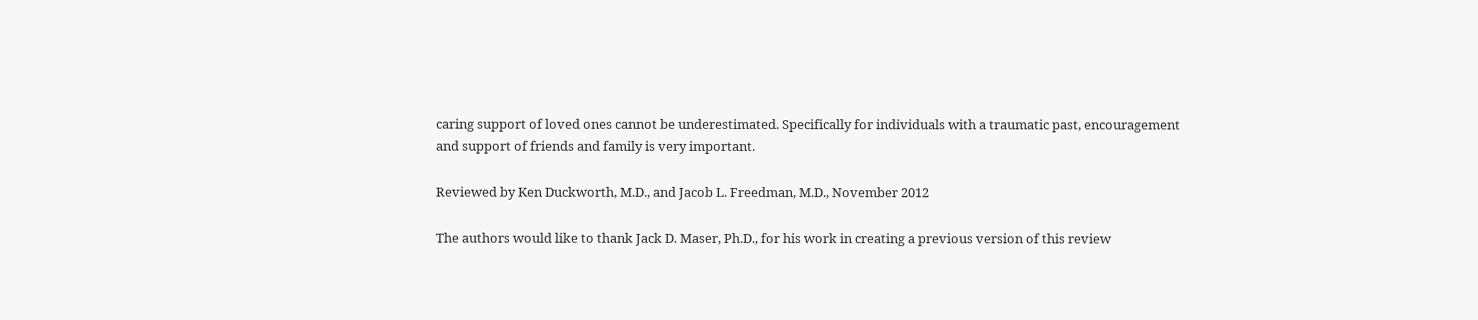caring support of loved ones cannot be underestimated. Specifically for individuals with a traumatic past, encouragement and support of friends and family is very important.

Reviewed by Ken Duckworth, M.D., and Jacob L. Freedman, M.D., November 2012

The authors would like to thank Jack D. Maser, Ph.D., for his work in creating a previous version of this review